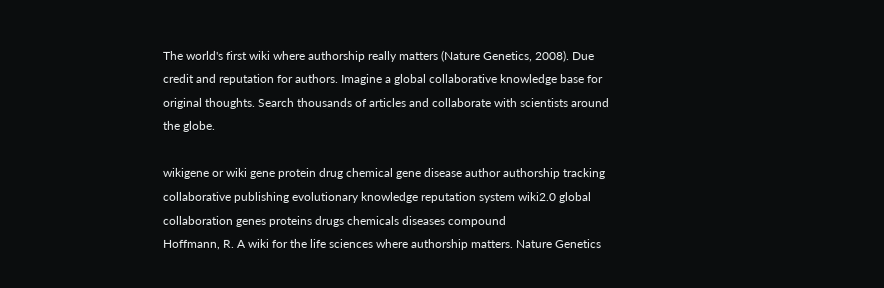The world's first wiki where authorship really matters (Nature Genetics, 2008). Due credit and reputation for authors. Imagine a global collaborative knowledge base for original thoughts. Search thousands of articles and collaborate with scientists around the globe.

wikigene or wiki gene protein drug chemical gene disease author authorship tracking collaborative publishing evolutionary knowledge reputation system wiki2.0 global collaboration genes proteins drugs chemicals diseases compound
Hoffmann, R. A wiki for the life sciences where authorship matters. Nature Genetics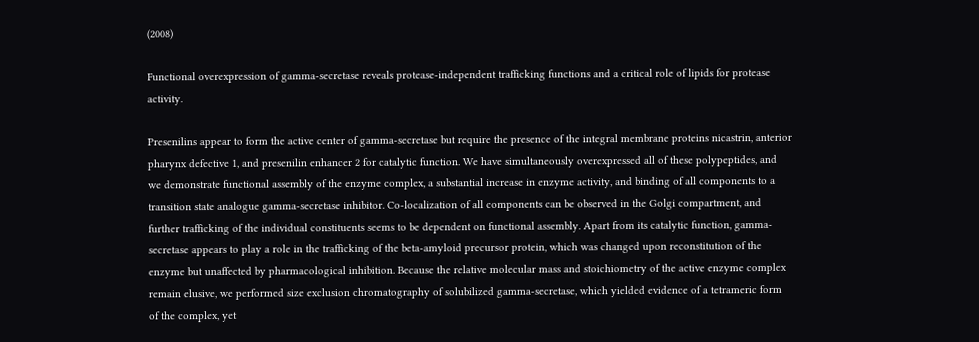(2008)

Functional overexpression of gamma-secretase reveals protease-independent trafficking functions and a critical role of lipids for protease activity.

Presenilins appear to form the active center of gamma-secretase but require the presence of the integral membrane proteins nicastrin, anterior pharynx defective 1, and presenilin enhancer 2 for catalytic function. We have simultaneously overexpressed all of these polypeptides, and we demonstrate functional assembly of the enzyme complex, a substantial increase in enzyme activity, and binding of all components to a transition state analogue gamma-secretase inhibitor. Co-localization of all components can be observed in the Golgi compartment, and further trafficking of the individual constituents seems to be dependent on functional assembly. Apart from its catalytic function, gamma-secretase appears to play a role in the trafficking of the beta-amyloid precursor protein, which was changed upon reconstitution of the enzyme but unaffected by pharmacological inhibition. Because the relative molecular mass and stoichiometry of the active enzyme complex remain elusive, we performed size exclusion chromatography of solubilized gamma-secretase, which yielded evidence of a tetrameric form of the complex, yet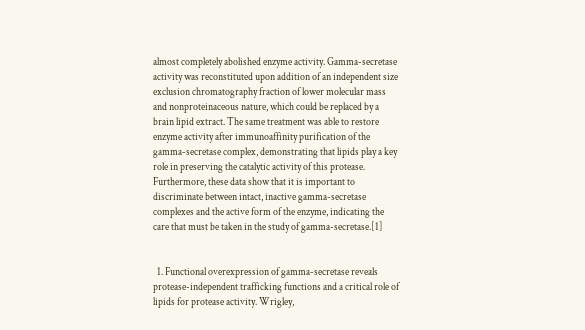almost completely abolished enzyme activity. Gamma-secretase activity was reconstituted upon addition of an independent size exclusion chromatography fraction of lower molecular mass and nonproteinaceous nature, which could be replaced by a brain lipid extract. The same treatment was able to restore enzyme activity after immunoaffinity purification of the gamma-secretase complex, demonstrating that lipids play a key role in preserving the catalytic activity of this protease. Furthermore, these data show that it is important to discriminate between intact, inactive gamma-secretase complexes and the active form of the enzyme, indicating the care that must be taken in the study of gamma-secretase.[1]


  1. Functional overexpression of gamma-secretase reveals protease-independent trafficking functions and a critical role of lipids for protease activity. Wrigley,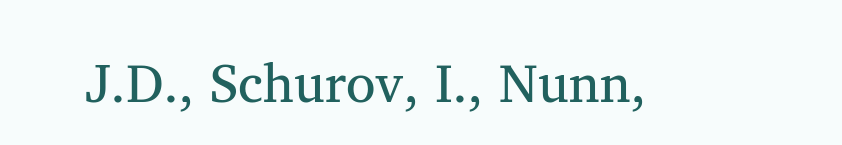J.D., Schurov, I., Nunn,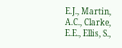E.J., Martin, A.C., Clarke, E.E., Ellis, S.,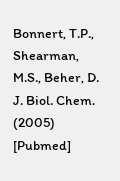Bonnert, T.P., Shearman, M.S., Beher, D. J. Biol. Chem. (2005) [Pubmed]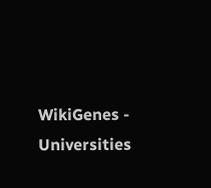WikiGenes - Universities